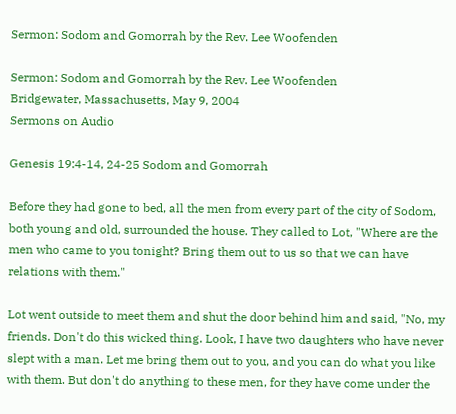Sermon: Sodom and Gomorrah by the Rev. Lee Woofenden

Sermon: Sodom and Gomorrah by the Rev. Lee Woofenden
Bridgewater, Massachusetts, May 9, 2004
Sermons on Audio

Genesis 19:4-14, 24-25 Sodom and Gomorrah

Before they had gone to bed, all the men from every part of the city of Sodom, both young and old, surrounded the house. They called to Lot, "Where are the men who came to you tonight? Bring them out to us so that we can have relations with them."

Lot went outside to meet them and shut the door behind him and said, "No, my friends. Don't do this wicked thing. Look, I have two daughters who have never slept with a man. Let me bring them out to you, and you can do what you like with them. But don't do anything to these men, for they have come under the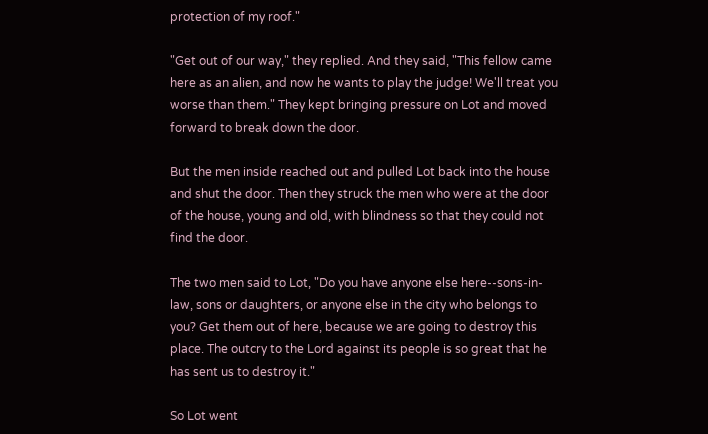protection of my roof."

"Get out of our way," they replied. And they said, "This fellow came here as an alien, and now he wants to play the judge! We'll treat you worse than them." They kept bringing pressure on Lot and moved forward to break down the door.

But the men inside reached out and pulled Lot back into the house and shut the door. Then they struck the men who were at the door of the house, young and old, with blindness so that they could not find the door.

The two men said to Lot, "Do you have anyone else here--sons-in-law, sons or daughters, or anyone else in the city who belongs to you? Get them out of here, because we are going to destroy this place. The outcry to the Lord against its people is so great that he has sent us to destroy it."

So Lot went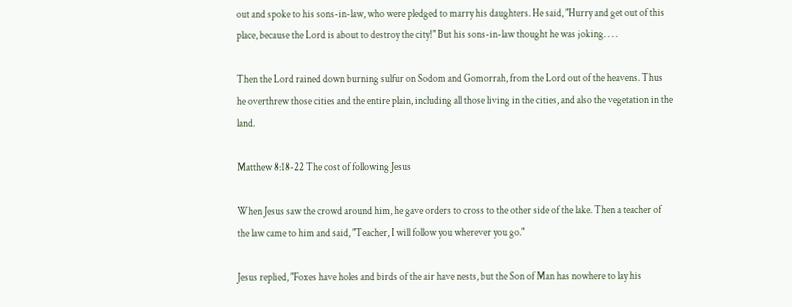out and spoke to his sons-in-law, who were pledged to marry his daughters. He said, "Hurry and get out of this place, because the Lord is about to destroy the city!" But his sons-in-law thought he was joking. . . .

Then the Lord rained down burning sulfur on Sodom and Gomorrah, from the Lord out of the heavens. Thus he overthrew those cities and the entire plain, including all those living in the cities, and also the vegetation in the land.

Matthew 8:18-22 The cost of following Jesus

When Jesus saw the crowd around him, he gave orders to cross to the other side of the lake. Then a teacher of the law came to him and said, "Teacher, I will follow you wherever you go."

Jesus replied, "Foxes have holes and birds of the air have nests, but the Son of Man has nowhere to lay his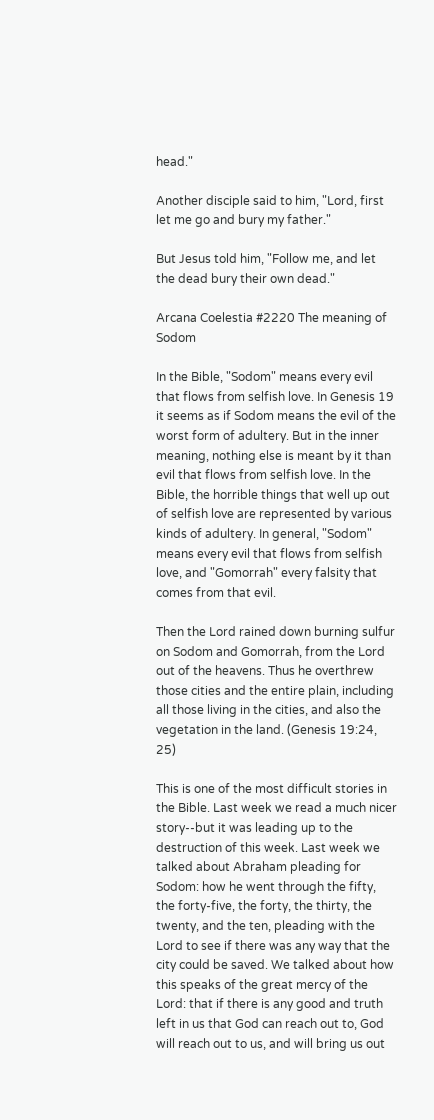head."

Another disciple said to him, "Lord, first let me go and bury my father."

But Jesus told him, "Follow me, and let the dead bury their own dead."

Arcana Coelestia #2220 The meaning of Sodom

In the Bible, "Sodom" means every evil that flows from selfish love. In Genesis 19 it seems as if Sodom means the evil of the worst form of adultery. But in the inner meaning, nothing else is meant by it than evil that flows from selfish love. In the Bible, the horrible things that well up out of selfish love are represented by various kinds of adultery. In general, "Sodom" means every evil that flows from selfish love, and "Gomorrah" every falsity that comes from that evil.

Then the Lord rained down burning sulfur on Sodom and Gomorrah, from the Lord out of the heavens. Thus he overthrew those cities and the entire plain, including all those living in the cities, and also the vegetation in the land. (Genesis 19:24, 25)

This is one of the most difficult stories in the Bible. Last week we read a much nicer story--but it was leading up to the destruction of this week. Last week we talked about Abraham pleading for Sodom: how he went through the fifty, the forty-five, the forty, the thirty, the twenty, and the ten, pleading with the Lord to see if there was any way that the city could be saved. We talked about how this speaks of the great mercy of the Lord: that if there is any good and truth left in us that God can reach out to, God will reach out to us, and will bring us out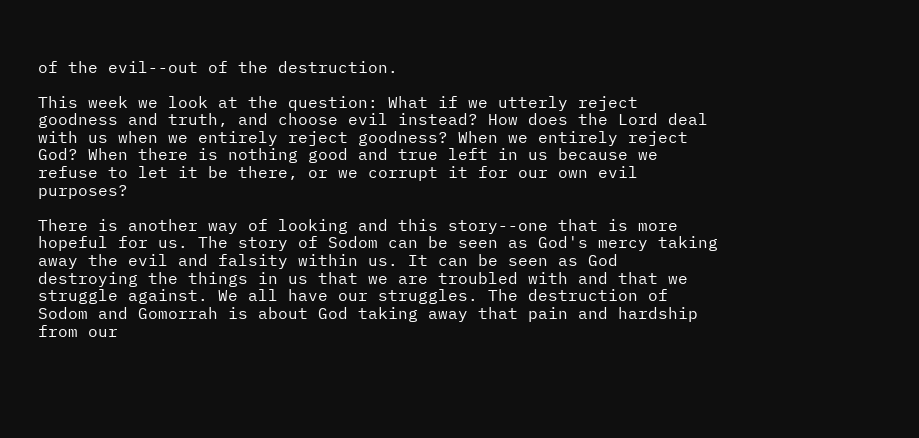of the evil--out of the destruction.

This week we look at the question: What if we utterly reject goodness and truth, and choose evil instead? How does the Lord deal with us when we entirely reject goodness? When we entirely reject God? When there is nothing good and true left in us because we refuse to let it be there, or we corrupt it for our own evil purposes?

There is another way of looking and this story--one that is more hopeful for us. The story of Sodom can be seen as God's mercy taking away the evil and falsity within us. It can be seen as God destroying the things in us that we are troubled with and that we struggle against. We all have our struggles. The destruction of Sodom and Gomorrah is about God taking away that pain and hardship from our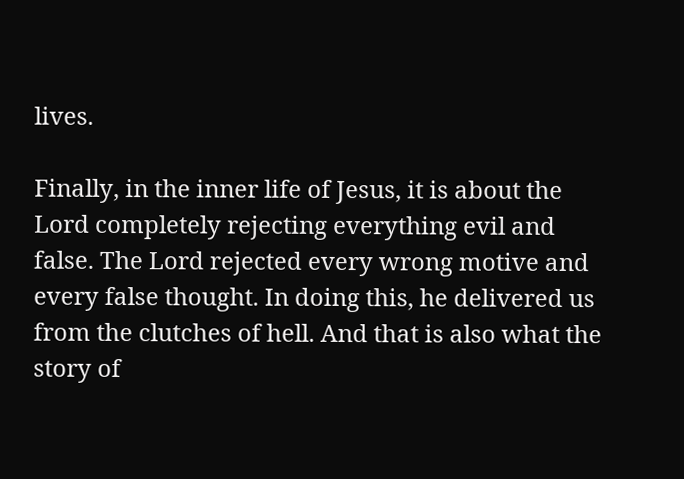lives.

Finally, in the inner life of Jesus, it is about the Lord completely rejecting everything evil and false. The Lord rejected every wrong motive and every false thought. In doing this, he delivered us from the clutches of hell. And that is also what the story of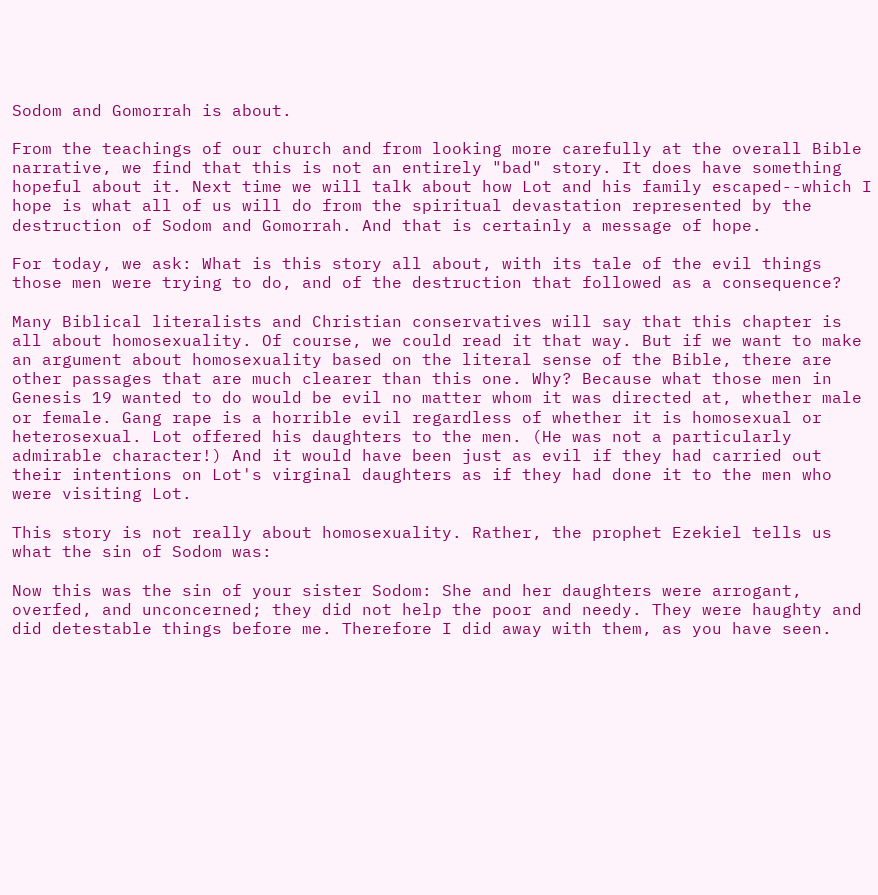Sodom and Gomorrah is about.

From the teachings of our church and from looking more carefully at the overall Bible narrative, we find that this is not an entirely "bad" story. It does have something hopeful about it. Next time we will talk about how Lot and his family escaped--which I hope is what all of us will do from the spiritual devastation represented by the destruction of Sodom and Gomorrah. And that is certainly a message of hope.

For today, we ask: What is this story all about, with its tale of the evil things those men were trying to do, and of the destruction that followed as a consequence?

Many Biblical literalists and Christian conservatives will say that this chapter is all about homosexuality. Of course, we could read it that way. But if we want to make an argument about homosexuality based on the literal sense of the Bible, there are other passages that are much clearer than this one. Why? Because what those men in Genesis 19 wanted to do would be evil no matter whom it was directed at, whether male or female. Gang rape is a horrible evil regardless of whether it is homosexual or heterosexual. Lot offered his daughters to the men. (He was not a particularly admirable character!) And it would have been just as evil if they had carried out their intentions on Lot's virginal daughters as if they had done it to the men who were visiting Lot.

This story is not really about homosexuality. Rather, the prophet Ezekiel tells us what the sin of Sodom was:

Now this was the sin of your sister Sodom: She and her daughters were arrogant, overfed, and unconcerned; they did not help the poor and needy. They were haughty and did detestable things before me. Therefore I did away with them, as you have seen.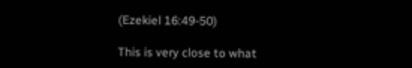(Ezekiel 16:49-50)

This is very close to what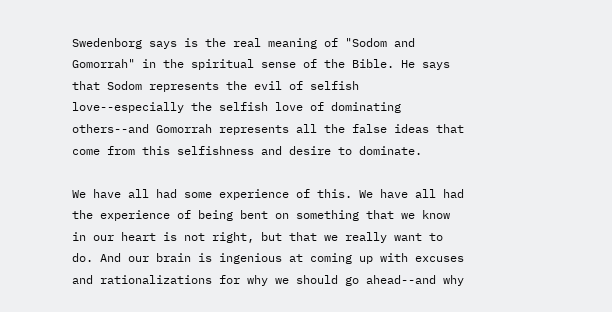Swedenborg says is the real meaning of "Sodom and Gomorrah" in the spiritual sense of the Bible. He says that Sodom represents the evil of selfish love--especially the selfish love of dominating others--and Gomorrah represents all the false ideas that come from this selfishness and desire to dominate.

We have all had some experience of this. We have all had the experience of being bent on something that we know in our heart is not right, but that we really want to do. And our brain is ingenious at coming up with excuses and rationalizations for why we should go ahead--and why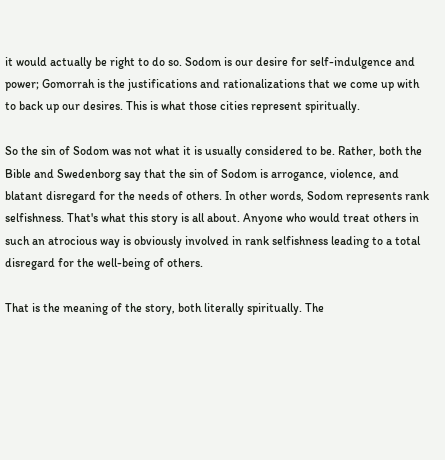it would actually be right to do so. Sodom is our desire for self-indulgence and power; Gomorrah is the justifications and rationalizations that we come up with to back up our desires. This is what those cities represent spiritually.

So the sin of Sodom was not what it is usually considered to be. Rather, both the Bible and Swedenborg say that the sin of Sodom is arrogance, violence, and blatant disregard for the needs of others. In other words, Sodom represents rank selfishness. That's what this story is all about. Anyone who would treat others in such an atrocious way is obviously involved in rank selfishness leading to a total disregard for the well-being of others.

That is the meaning of the story, both literally spiritually. The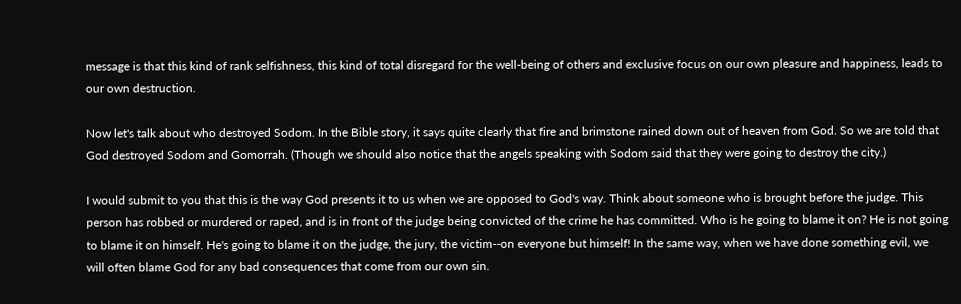message is that this kind of rank selfishness, this kind of total disregard for the well-being of others and exclusive focus on our own pleasure and happiness, leads to our own destruction.

Now let's talk about who destroyed Sodom. In the Bible story, it says quite clearly that fire and brimstone rained down out of heaven from God. So we are told that God destroyed Sodom and Gomorrah. (Though we should also notice that the angels speaking with Sodom said that they were going to destroy the city.)

I would submit to you that this is the way God presents it to us when we are opposed to God's way. Think about someone who is brought before the judge. This person has robbed or murdered or raped, and is in front of the judge being convicted of the crime he has committed. Who is he going to blame it on? He is not going to blame it on himself. He's going to blame it on the judge, the jury, the victim--on everyone but himself! In the same way, when we have done something evil, we will often blame God for any bad consequences that come from our own sin.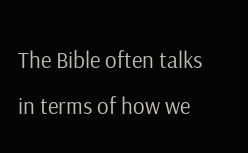The Bible often talks in terms of how we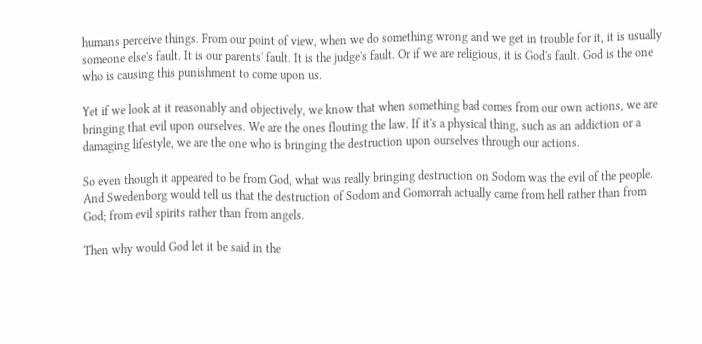humans perceive things. From our point of view, when we do something wrong and we get in trouble for it, it is usually someone else's fault. It is our parents' fault. It is the judge's fault. Or if we are religious, it is God's fault. God is the one who is causing this punishment to come upon us.

Yet if we look at it reasonably and objectively, we know that when something bad comes from our own actions, we are bringing that evil upon ourselves. We are the ones flouting the law. If it's a physical thing, such as an addiction or a damaging lifestyle, we are the one who is bringing the destruction upon ourselves through our actions.

So even though it appeared to be from God, what was really bringing destruction on Sodom was the evil of the people. And Swedenborg would tell us that the destruction of Sodom and Gomorrah actually came from hell rather than from God; from evil spirits rather than from angels.

Then why would God let it be said in the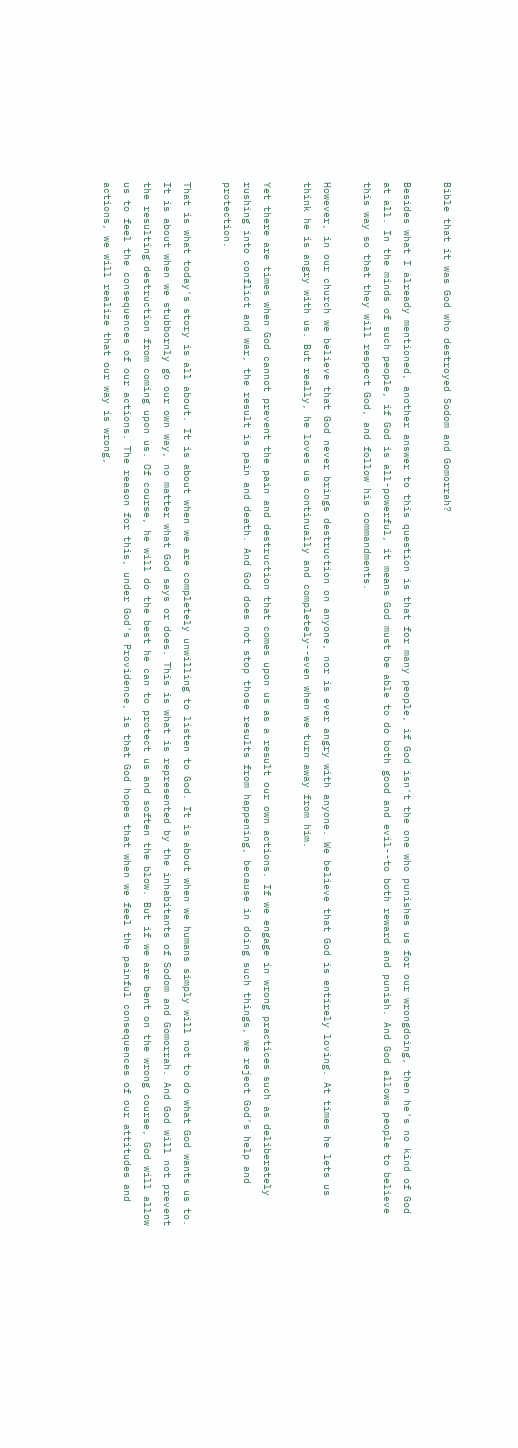Bible that it was God who destroyed Sodom and Gomorrah?

Besides what I already mentioned, another answer to this question is that for many people, if God isn't the one who punishes us for our wrongdoing, then he's no kind of God at all. In the minds of such people, if God is all-powerful, it means God must be able to do both good and evil--to both reward and punish. And God allows people to believe this way so that they will respect God, and follow his commandments.

However, in our church we believe that God never brings destruction on anyone, nor is ever angry with anyone. We believe that God is entirely loving. At times he lets us think he is angry with us. But really, he loves us continually and completely--even when we turn away from him.

Yet there are times when God cannot prevent the pain and destruction that comes upon us as a result our own actions. If we engage in wrong practices such as deliberately rushing into conflict and war, the result is pain and death. And God does not stop those results from happening, because in doing such things, we reject God's help and protection.

That is what today's story is all about. It is about when we are completely unwilling to listen to God. It is about when we humans simply will not to do what God wants us to. It is about when we stubbornly go our own way, no matter what God says or does. This is what is represented by the inhabitants of Sodom and Gomorrah. And God will not prevent the resulting destruction from coming upon us. Of course, he will do the best he can to protect us and soften the blow. But if we are bent on the wrong course, God will allow us to feel the consequences of our actions. The reason for this, under God's Providence, is that God hopes that when we feel the painful consequences of our attitudes and actions, we will realize that our way is wrong,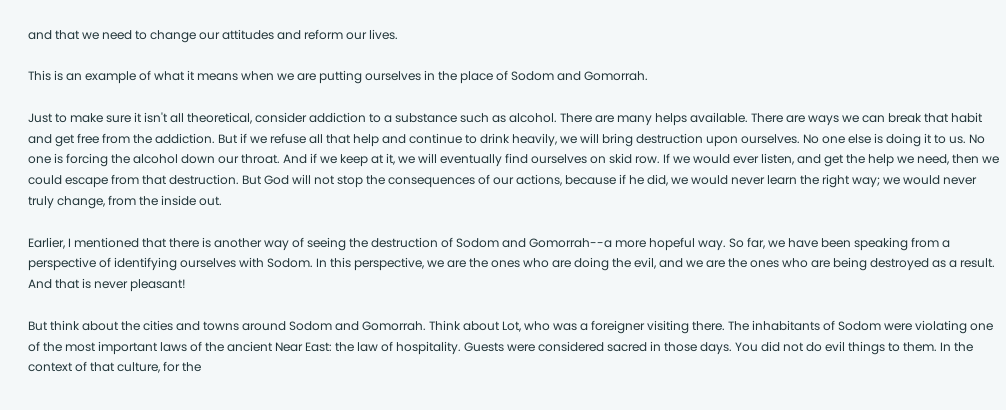and that we need to change our attitudes and reform our lives.

This is an example of what it means when we are putting ourselves in the place of Sodom and Gomorrah.

Just to make sure it isn't all theoretical, consider addiction to a substance such as alcohol. There are many helps available. There are ways we can break that habit and get free from the addiction. But if we refuse all that help and continue to drink heavily, we will bring destruction upon ourselves. No one else is doing it to us. No one is forcing the alcohol down our throat. And if we keep at it, we will eventually find ourselves on skid row. If we would ever listen, and get the help we need, then we could escape from that destruction. But God will not stop the consequences of our actions, because if he did, we would never learn the right way; we would never truly change, from the inside out.

Earlier, I mentioned that there is another way of seeing the destruction of Sodom and Gomorrah--a more hopeful way. So far, we have been speaking from a perspective of identifying ourselves with Sodom. In this perspective, we are the ones who are doing the evil, and we are the ones who are being destroyed as a result. And that is never pleasant!

But think about the cities and towns around Sodom and Gomorrah. Think about Lot, who was a foreigner visiting there. The inhabitants of Sodom were violating one of the most important laws of the ancient Near East: the law of hospitality. Guests were considered sacred in those days. You did not do evil things to them. In the context of that culture, for the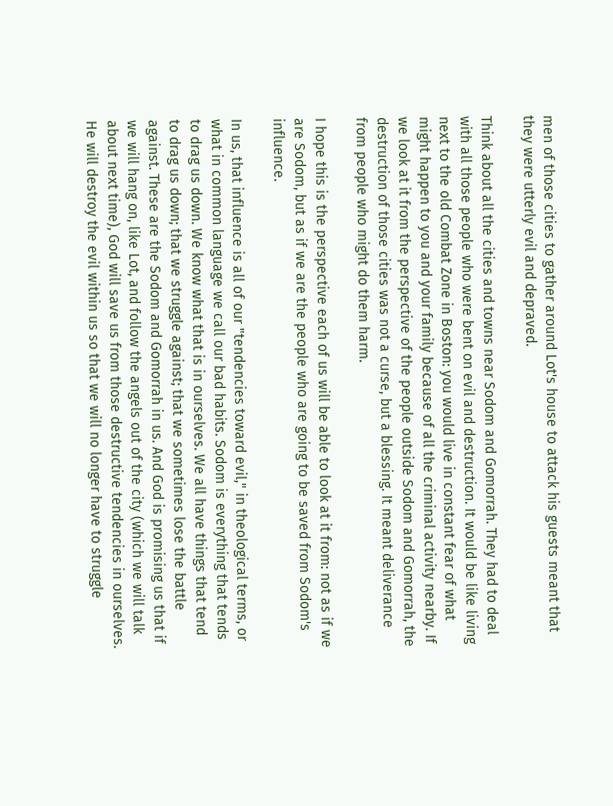men of those cities to gather around Lot's house to attack his guests meant that they were utterly evil and depraved.

Think about all the cities and towns near Sodom and Gomorrah. They had to deal with all those people who were bent on evil and destruction. It would be like living next to the old Combat Zone in Boston: you would live in constant fear of what might happen to you and your family because of all the criminal activity nearby. If we look at it from the perspective of the people outside Sodom and Gomorrah, the destruction of those cities was not a curse, but a blessing. It meant deliverance from people who might do them harm.

I hope this is the perspective each of us will be able to look at it from: not as if we are Sodom, but as if we are the people who are going to be saved from Sodom's influence.

In us, that influence is all of our "tendencies toward evil," in theological terms, or what in common language we call our bad habits. Sodom is everything that tends to drag us down. We know what that is in ourselves. We all have things that tend to drag us down; that we struggle against; that we sometimes lose the battle against. These are the Sodom and Gomorrah in us. And God is promising us that if we will hang on, like Lot, and follow the angels out of the city (which we will talk about next time), God will save us from those destructive tendencies in ourselves. He will destroy the evil within us so that we will no longer have to struggle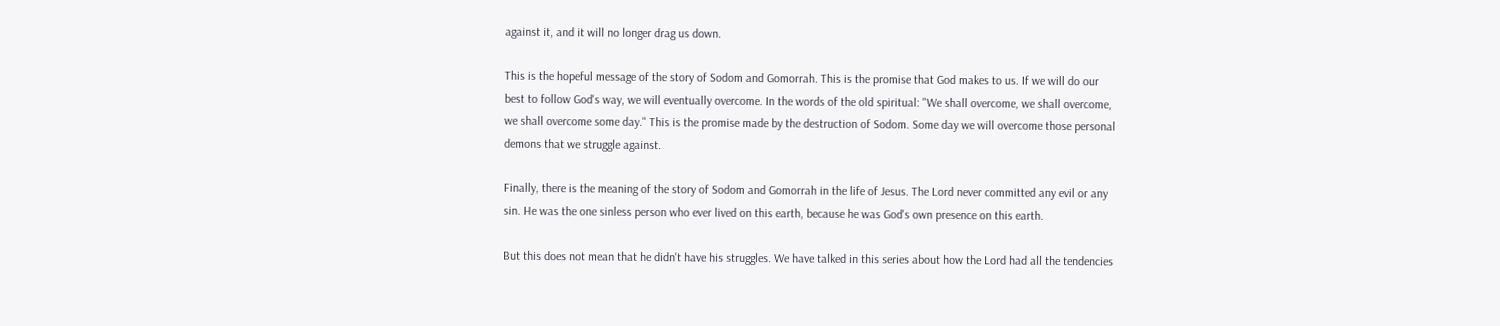against it, and it will no longer drag us down.

This is the hopeful message of the story of Sodom and Gomorrah. This is the promise that God makes to us. If we will do our best to follow God's way, we will eventually overcome. In the words of the old spiritual: "We shall overcome, we shall overcome, we shall overcome some day." This is the promise made by the destruction of Sodom. Some day we will overcome those personal demons that we struggle against.

Finally, there is the meaning of the story of Sodom and Gomorrah in the life of Jesus. The Lord never committed any evil or any sin. He was the one sinless person who ever lived on this earth, because he was God's own presence on this earth.

But this does not mean that he didn't have his struggles. We have talked in this series about how the Lord had all the tendencies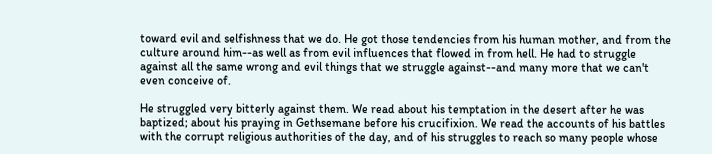toward evil and selfishness that we do. He got those tendencies from his human mother, and from the culture around him--as well as from evil influences that flowed in from hell. He had to struggle against all the same wrong and evil things that we struggle against--and many more that we can't even conceive of.

He struggled very bitterly against them. We read about his temptation in the desert after he was baptized; about his praying in Gethsemane before his crucifixion. We read the accounts of his battles with the corrupt religious authorities of the day, and of his struggles to reach so many people whose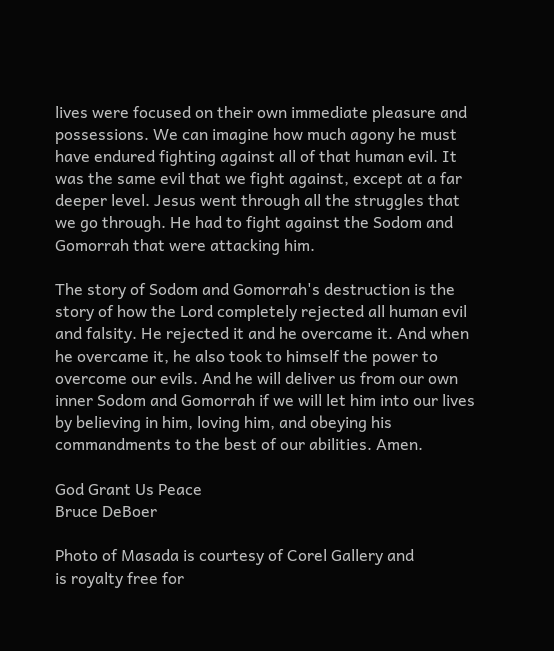lives were focused on their own immediate pleasure and possessions. We can imagine how much agony he must have endured fighting against all of that human evil. It was the same evil that we fight against, except at a far deeper level. Jesus went through all the struggles that we go through. He had to fight against the Sodom and Gomorrah that were attacking him.

The story of Sodom and Gomorrah's destruction is the story of how the Lord completely rejected all human evil and falsity. He rejected it and he overcame it. And when he overcame it, he also took to himself the power to overcome our evils. And he will deliver us from our own inner Sodom and Gomorrah if we will let him into our lives by believing in him, loving him, and obeying his commandments to the best of our abilities. Amen.

God Grant Us Peace
Bruce DeBoer

Photo of Masada is courtesy of Corel Gallery and
is royalty free for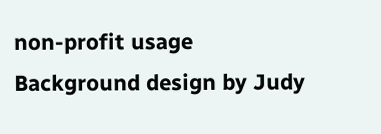non-profit usage
Background design by Judy